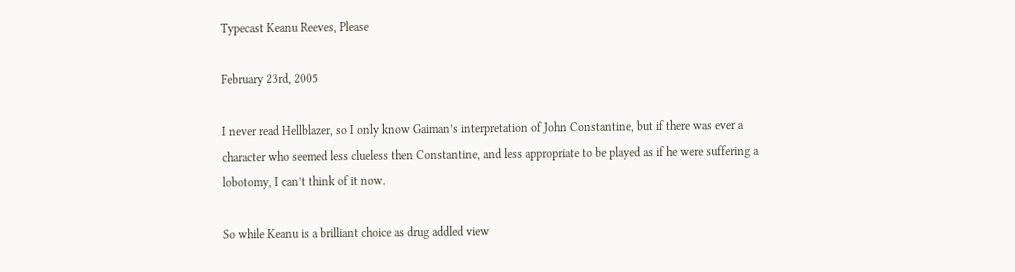Typecast Keanu Reeves, Please

February 23rd, 2005

I never read Hellblazer, so I only know Gaiman’s interpretation of John Constantine, but if there was ever a character who seemed less clueless then Constantine, and less appropriate to be played as if he were suffering a lobotomy, I can’t think of it now.

So while Keanu is a brilliant choice as drug addled view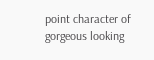point character of gorgeous looking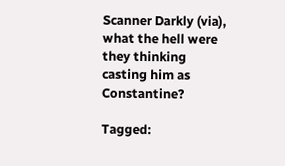Scanner Darkly (via), what the hell were they thinking casting him as Constantine?

Tagged: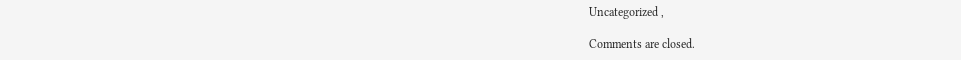Uncategorized ,

Comments are closed.